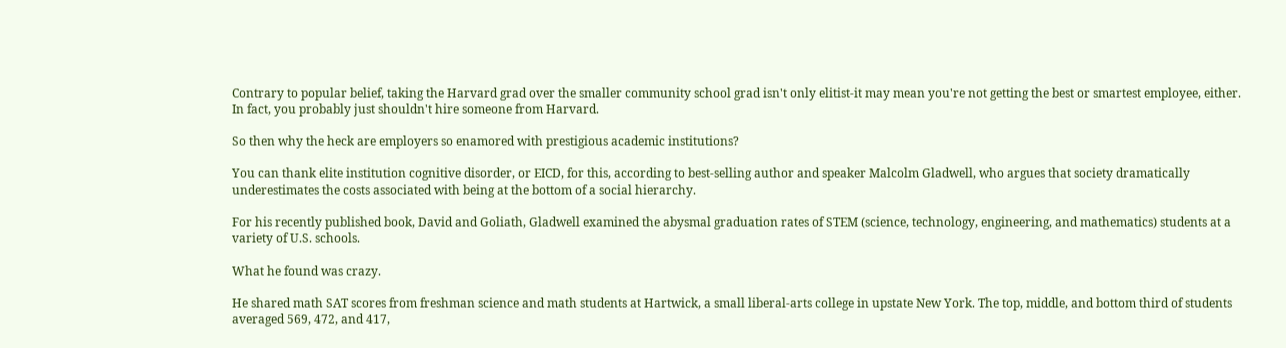Contrary to popular belief, taking the Harvard grad over the smaller community school grad isn't only elitist-it may mean you're not getting the best or smartest employee, either. In fact, you probably just shouldn't hire someone from Harvard.

So then why the heck are employers so enamored with prestigious academic institutions?

You can thank elite institution cognitive disorder, or EICD, for this, according to best-selling author and speaker Malcolm Gladwell, who argues that society dramatically underestimates the costs associated with being at the bottom of a social hierarchy.

For his recently published book, David and Goliath, Gladwell examined the abysmal graduation rates of STEM (science, technology, engineering, and mathematics) students at a variety of U.S. schools.

What he found was crazy.

He shared math SAT scores from freshman science and math students at Hartwick, a small liberal-arts college in upstate New York. The top, middle, and bottom third of students averaged 569, 472, and 417,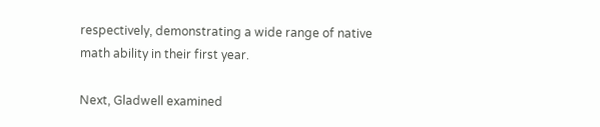respectively, demonstrating a wide range of native math ability in their first year.

Next, Gladwell examined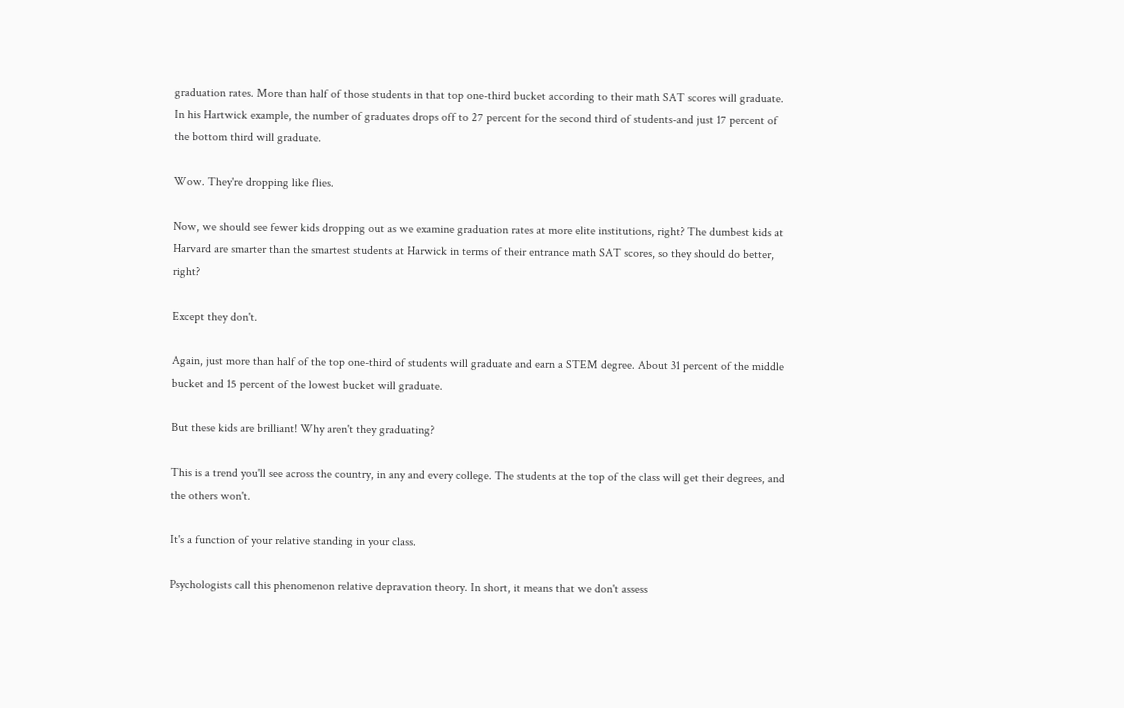graduation rates. More than half of those students in that top one-third bucket according to their math SAT scores will graduate. In his Hartwick example, the number of graduates drops off to 27 percent for the second third of students-and just 17 percent of the bottom third will graduate.

Wow. They're dropping like flies.

Now, we should see fewer kids dropping out as we examine graduation rates at more elite institutions, right? The dumbest kids at Harvard are smarter than the smartest students at Harwick in terms of their entrance math SAT scores, so they should do better, right?

Except they don't.

Again, just more than half of the top one-third of students will graduate and earn a STEM degree. About 31 percent of the middle bucket and 15 percent of the lowest bucket will graduate.

But these kids are brilliant! Why aren't they graduating?

This is a trend you'll see across the country, in any and every college. The students at the top of the class will get their degrees, and the others won't.

It's a function of your relative standing in your class.

Psychologists call this phenomenon relative depravation theory. In short, it means that we don't assess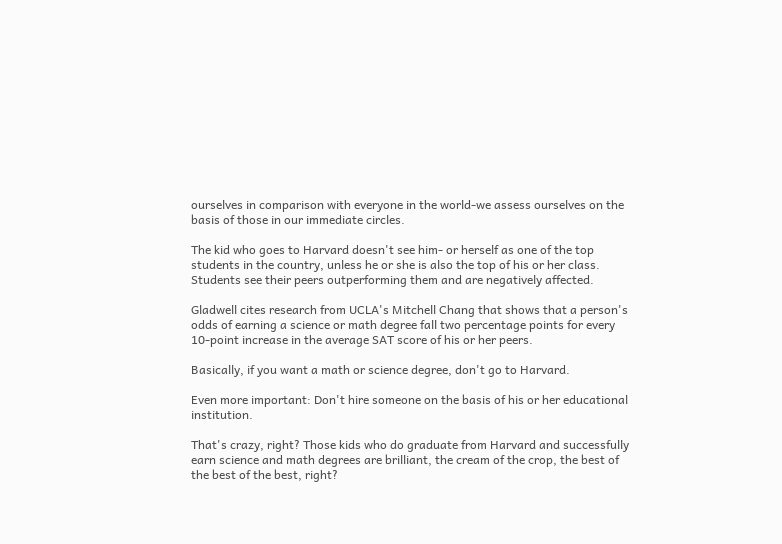ourselves in comparison with everyone in the world-we assess ourselves on the basis of those in our immediate circles.

The kid who goes to Harvard doesn't see him- or herself as one of the top students in the country, unless he or she is also the top of his or her class. Students see their peers outperforming them and are negatively affected.

Gladwell cites research from UCLA's Mitchell Chang that shows that a person's odds of earning a science or math degree fall two percentage points for every 10-point increase in the average SAT score of his or her peers.

Basically, if you want a math or science degree, don't go to Harvard.

Even more important: Don't hire someone on the basis of his or her educational institution.

That's crazy, right? Those kids who do graduate from Harvard and successfully earn science and math degrees are brilliant, the cream of the crop, the best of the best of the best, right?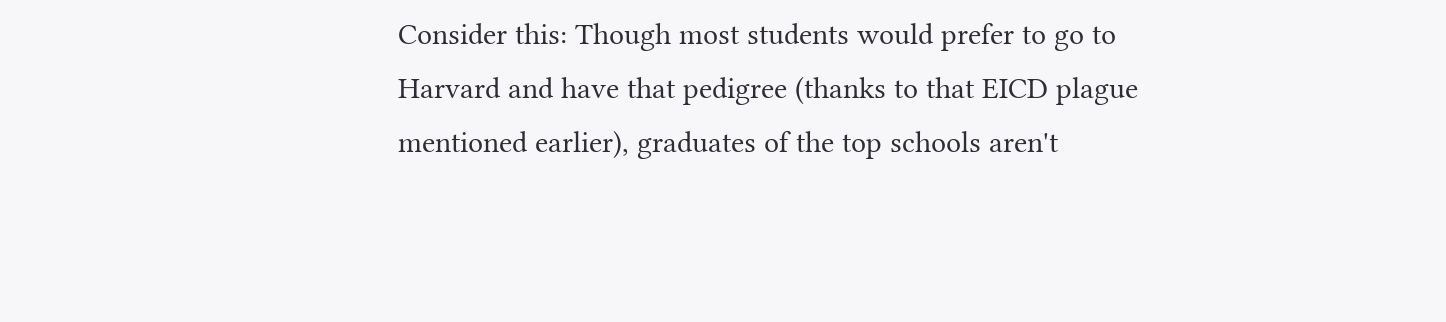Consider this: Though most students would prefer to go to Harvard and have that pedigree (thanks to that EICD plague mentioned earlier), graduates of the top schools aren't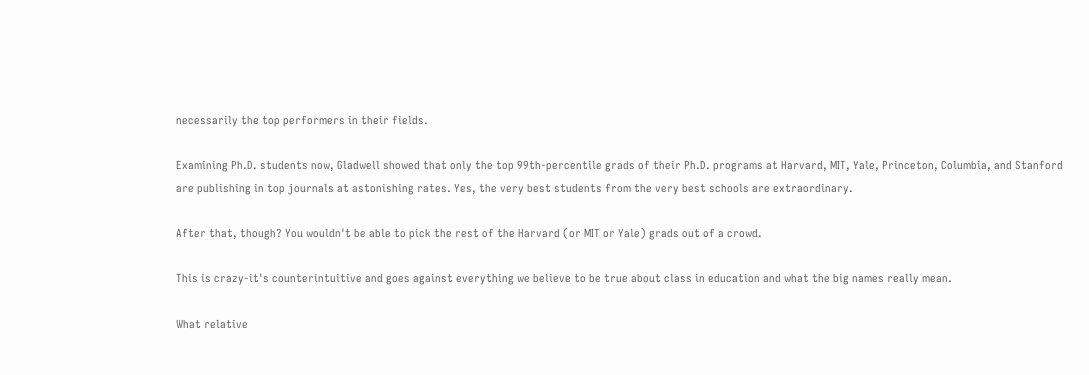necessarily the top performers in their fields.

Examining Ph.D. students now, Gladwell showed that only the top 99th-percentile grads of their Ph.D. programs at Harvard, MIT, Yale, Princeton, Columbia, and Stanford are publishing in top journals at astonishing rates. Yes, the very best students from the very best schools are extraordinary.

After that, though? You wouldn't be able to pick the rest of the Harvard (or MIT or Yale) grads out of a crowd.

This is crazy-it's counterintuitive and goes against everything we believe to be true about class in education and what the big names really mean.

What relative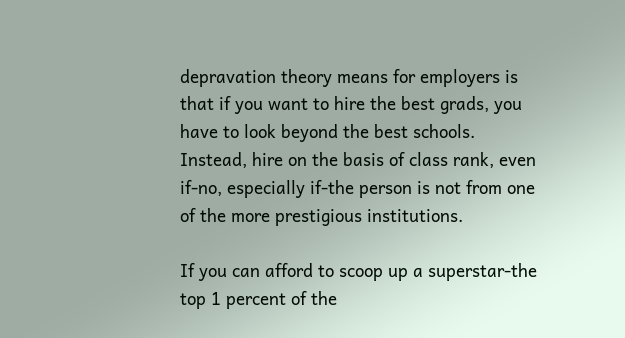depravation theory means for employers is that if you want to hire the best grads, you have to look beyond the best schools. Instead, hire on the basis of class rank, even if-no, especially if-the person is not from one of the more prestigious institutions.

If you can afford to scoop up a superstar-the top 1 percent of the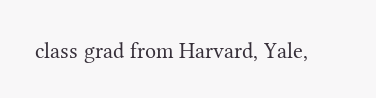class grad from Harvard, Yale,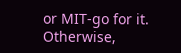or MIT-go for it. Otherwise,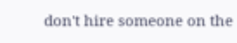don't hire someone on the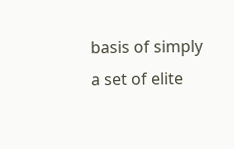basis of simply a set of elite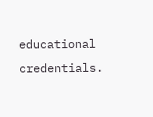educational credentials.